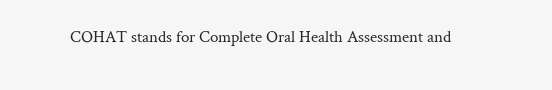COHAT stands for Complete Oral Health Assessment and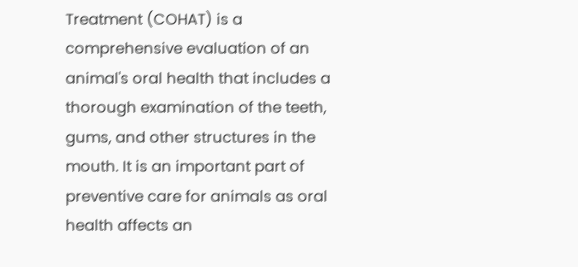Treatment (COHAT) is a comprehensive evaluation of an animal's oral health that includes a thorough examination of the teeth, gums, and other structures in the mouth. It is an important part of preventive care for animals as oral health affects an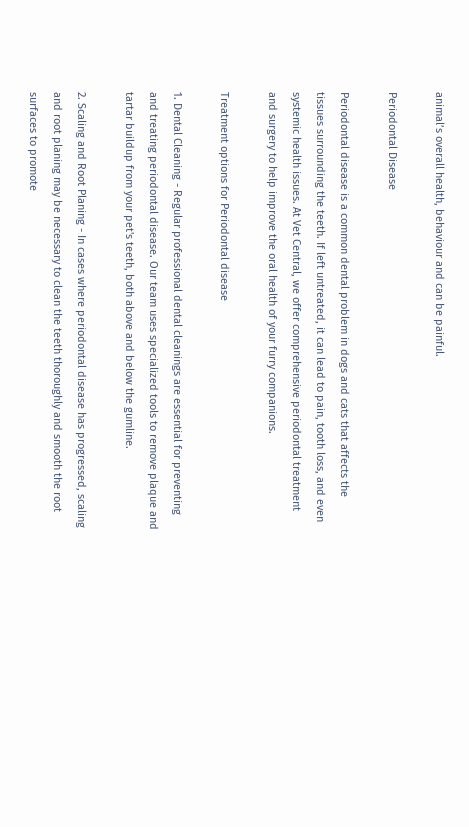animal’s overall health, behaviour and can be painful.

Periodontal Disease

Periodontal disease is a common dental problem in dogs and cats that affects the tissues surrounding the teeth. If left untreated, it can lead to pain, tooth loss, and even systemic health issues. At Vet Central, we offer comprehensive periodontal treatment and surgery to help improve the oral health of your furry companions.

Treatment options for Periodontal disease

1. Dental Cleaning - Regular professional dental cleanings are essential for preventing and treating periodontal disease. Our team uses specialized tools to remove plaque and tartar buildup from your pet's teeth, both above and below the gumline.

2. Scaling and Root Planing - In cases where periodontal disease has progressed, scaling and root planing may be necessary to clean the teeth thoroughly and smooth the root surfaces to promote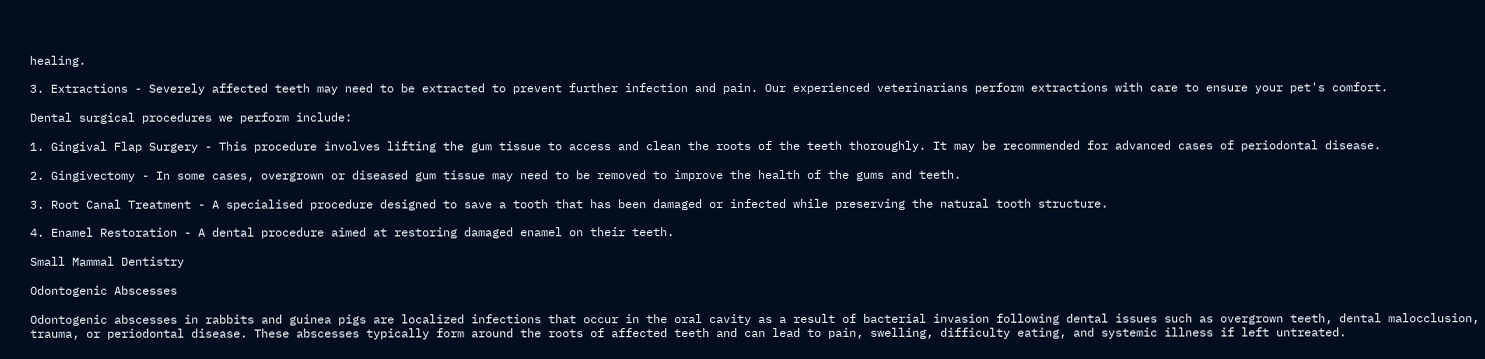healing.

3. Extractions - Severely affected teeth may need to be extracted to prevent further infection and pain. Our experienced veterinarians perform extractions with care to ensure your pet's comfort.

Dental surgical procedures we perform include:

1. Gingival Flap Surgery - This procedure involves lifting the gum tissue to access and clean the roots of the teeth thoroughly. It may be recommended for advanced cases of periodontal disease.

2. Gingivectomy - In some cases, overgrown or diseased gum tissue may need to be removed to improve the health of the gums and teeth.

3. Root Canal Treatment - A specialised procedure designed to save a tooth that has been damaged or infected while preserving the natural tooth structure.

4. Enamel Restoration - A dental procedure aimed at restoring damaged enamel on their teeth.

Small Mammal Dentistry

Odontogenic Abscesses

Odontogenic abscesses in rabbits and guinea pigs are localized infections that occur in the oral cavity as a result of bacterial invasion following dental issues such as overgrown teeth, dental malocclusion, trauma, or periodontal disease. These abscesses typically form around the roots of affected teeth and can lead to pain, swelling, difficulty eating, and systemic illness if left untreated.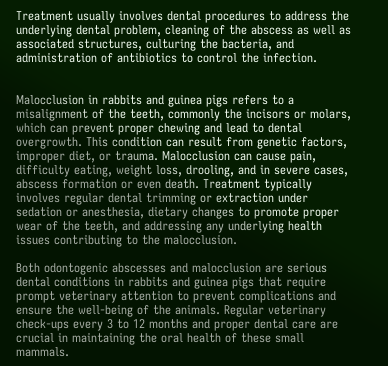Treatment usually involves dental procedures to address the underlying dental problem, cleaning of the abscess as well as associated structures, culturing the bacteria, and administration of antibiotics to control the infection.


Malocclusion in rabbits and guinea pigs refers to a misalignment of the teeth, commonly the incisors or molars, which can prevent proper chewing and lead to dental overgrowth. This condition can result from genetic factors, improper diet, or trauma. Malocclusion can cause pain, difficulty eating, weight loss, drooling, and in severe cases, abscess formation or even death. Treatment typically involves regular dental trimming or extraction under sedation or anesthesia, dietary changes to promote proper wear of the teeth, and addressing any underlying health issues contributing to the malocclusion.

Both odontogenic abscesses and malocclusion are serious dental conditions in rabbits and guinea pigs that require prompt veterinary attention to prevent complications and ensure the well-being of the animals. Regular veterinary check-ups every 3 to 12 months and proper dental care are crucial in maintaining the oral health of these small mammals.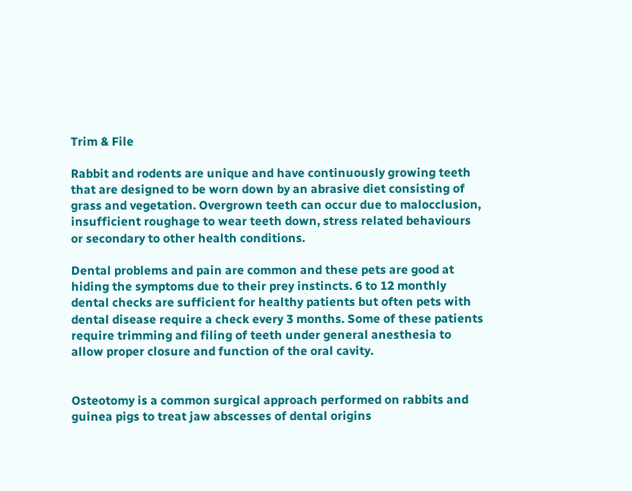Trim & File

Rabbit and rodents are unique and have continuously growing teeth that are designed to be worn down by an abrasive diet consisting of grass and vegetation. Overgrown teeth can occur due to malocclusion, insufficient roughage to wear teeth down, stress related behaviours or secondary to other health conditions.

Dental problems and pain are common and these pets are good at hiding the symptoms due to their prey instincts. 6 to 12 monthly dental checks are sufficient for healthy patients but often pets with dental disease require a check every 3 months. Some of these patients require trimming and filing of teeth under general anesthesia to allow proper closure and function of the oral cavity.


Osteotomy is a common surgical approach performed on rabbits and guinea pigs to treat jaw abscesses of dental origins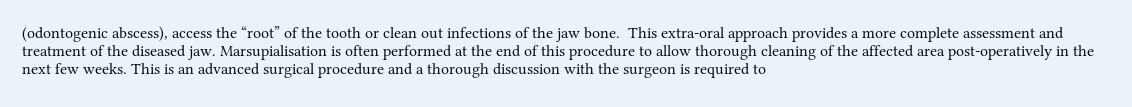(odontogenic abscess), access the “root” of the tooth or clean out infections of the jaw bone.  This extra-oral approach provides a more complete assessment and treatment of the diseased jaw. Marsupialisation is often performed at the end of this procedure to allow thorough cleaning of the affected area post-operatively in the next few weeks. This is an advanced surgical procedure and a thorough discussion with the surgeon is required to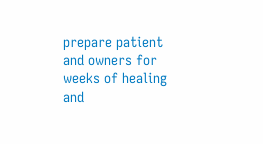prepare patient and owners for weeks of healing and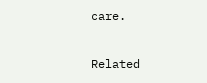care.

Related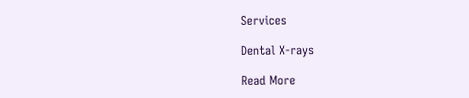Services

Dental X-rays

Read More